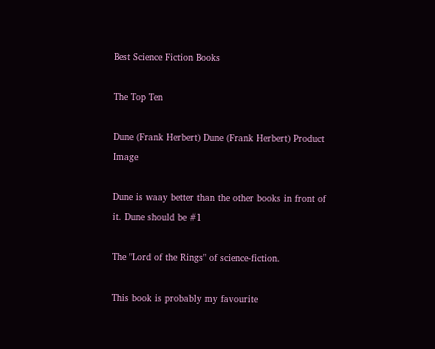Best Science Fiction Books

The Top Ten

Dune (Frank Herbert) Dune (Frank Herbert) Product Image

Dune is waay better than the other books in front of it. Dune should be #1

The "Lord of the Rings" of science-fiction.

This book is probably my favourite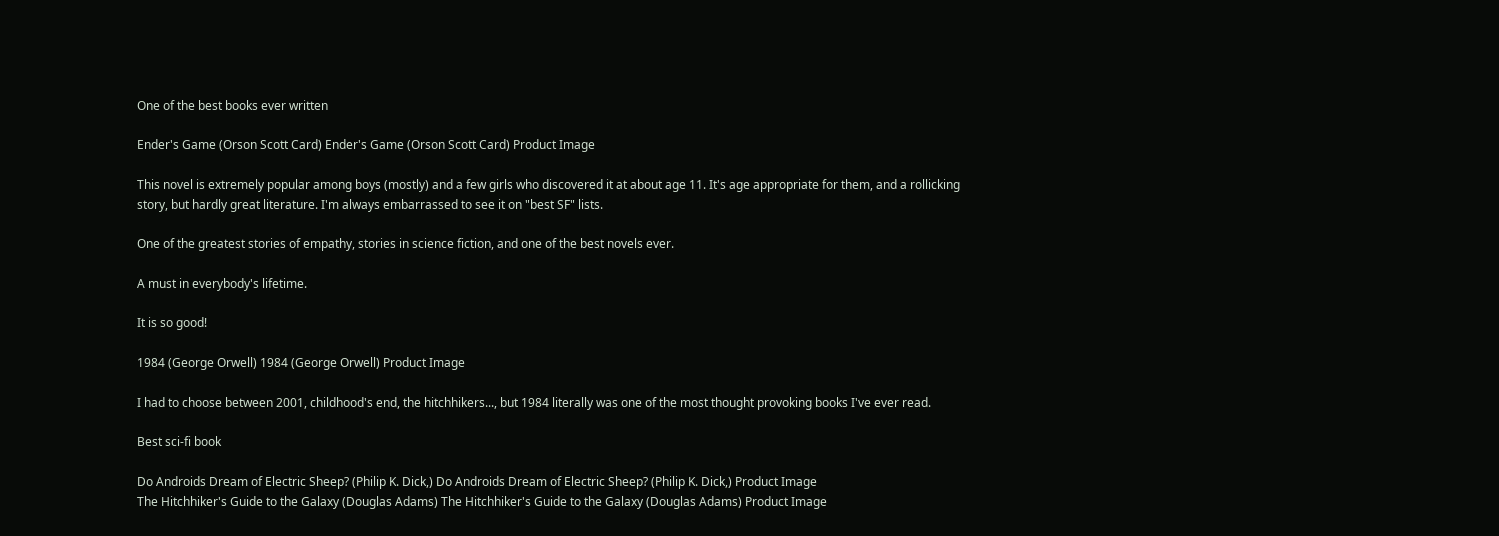One of the best books ever written

Ender's Game (Orson Scott Card) Ender's Game (Orson Scott Card) Product Image

This novel is extremely popular among boys (mostly) and a few girls who discovered it at about age 11. It's age appropriate for them, and a rollicking story, but hardly great literature. I'm always embarrassed to see it on "best SF" lists.

One of the greatest stories of empathy, stories in science fiction, and one of the best novels ever.

A must in everybody's lifetime.

It is so good!

1984 (George Orwell) 1984 (George Orwell) Product Image

I had to choose between 2001, childhood's end, the hitchhikers..., but 1984 literally was one of the most thought provoking books I've ever read.

Best sci-fi book

Do Androids Dream of Electric Sheep? (Philip K. Dick,) Do Androids Dream of Electric Sheep? (Philip K. Dick,) Product Image
The Hitchhiker's Guide to the Galaxy (Douglas Adams) The Hitchhiker's Guide to the Galaxy (Douglas Adams) Product Image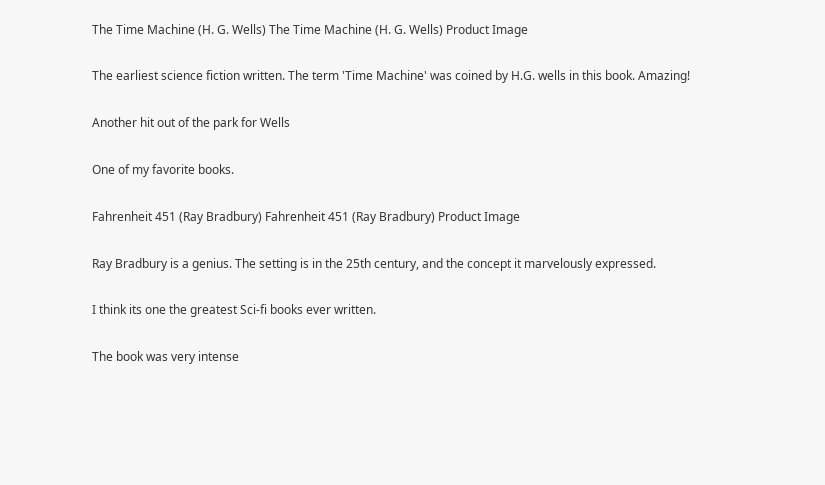The Time Machine (H. G. Wells) The Time Machine (H. G. Wells) Product Image

The earliest science fiction written. The term 'Time Machine' was coined by H.G. wells in this book. Amazing!

Another hit out of the park for Wells

One of my favorite books.

Fahrenheit 451 (Ray Bradbury) Fahrenheit 451 (Ray Bradbury) Product Image

Ray Bradbury is a genius. The setting is in the 25th century, and the concept it marvelously expressed.

I think its one the greatest Sci-fi books ever written.

The book was very intense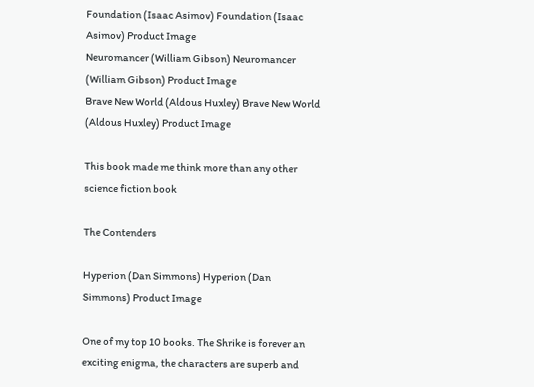Foundation (Isaac Asimov) Foundation (Isaac Asimov) Product Image
Neuromancer (William Gibson) Neuromancer (William Gibson) Product Image
Brave New World (Aldous Huxley) Brave New World (Aldous Huxley) Product Image

This book made me think more than any other science fiction book

The Contenders

Hyperion (Dan Simmons) Hyperion (Dan Simmons) Product Image

One of my top 10 books. The Shrike is forever an exciting enigma, the characters are superb and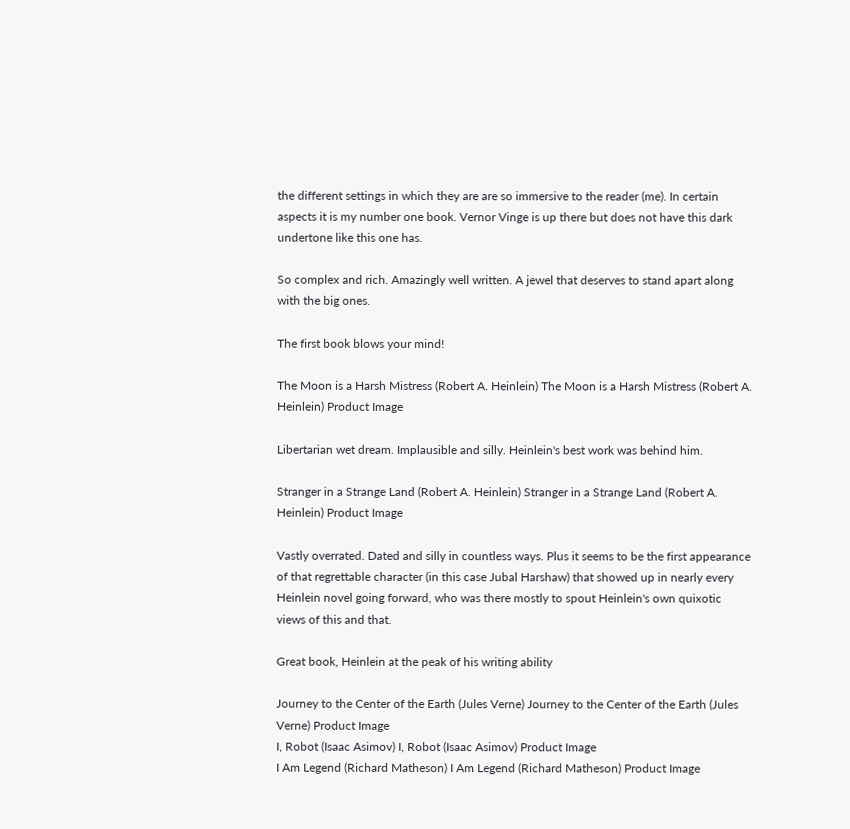the different settings in which they are are so immersive to the reader (me). In certain aspects it is my number one book. Vernor Vinge is up there but does not have this dark undertone like this one has.

So complex and rich. Amazingly well written. A jewel that deserves to stand apart along with the big ones.

The first book blows your mind!

The Moon is a Harsh Mistress (Robert A. Heinlein) The Moon is a Harsh Mistress (Robert A. Heinlein) Product Image

Libertarian wet dream. Implausible and silly. Heinlein's best work was behind him.

Stranger in a Strange Land (Robert A. Heinlein) Stranger in a Strange Land (Robert A. Heinlein) Product Image

Vastly overrated. Dated and silly in countless ways. Plus it seems to be the first appearance of that regrettable character (in this case Jubal Harshaw) that showed up in nearly every Heinlein novel going forward, who was there mostly to spout Heinlein's own quixotic views of this and that.

Great book, Heinlein at the peak of his writing ability

Journey to the Center of the Earth (Jules Verne) Journey to the Center of the Earth (Jules Verne) Product Image
I, Robot (Isaac Asimov) I, Robot (Isaac Asimov) Product Image
I Am Legend (Richard Matheson) I Am Legend (Richard Matheson) Product Image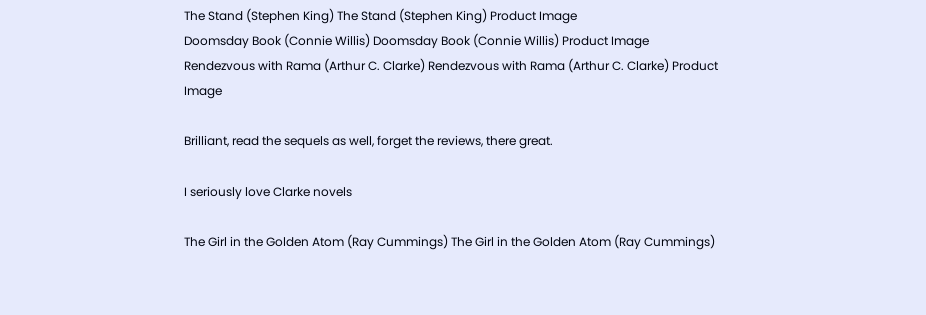The Stand (Stephen King) The Stand (Stephen King) Product Image
Doomsday Book (Connie Willis) Doomsday Book (Connie Willis) Product Image
Rendezvous with Rama (Arthur C. Clarke) Rendezvous with Rama (Arthur C. Clarke) Product Image

Brilliant, read the sequels as well, forget the reviews, there great.

I seriously love Clarke novels

The Girl in the Golden Atom (Ray Cummings) The Girl in the Golden Atom (Ray Cummings)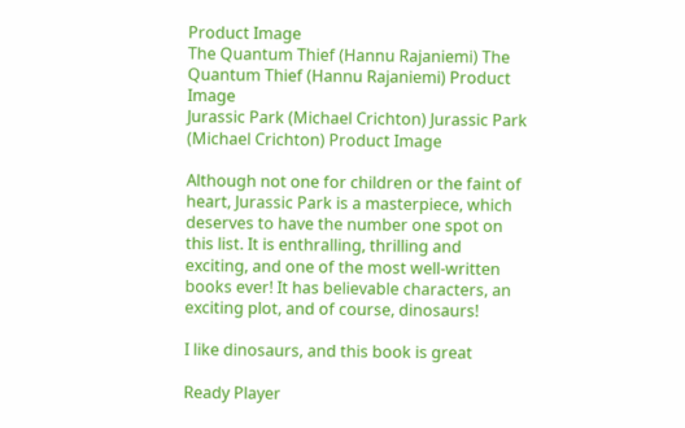Product Image
The Quantum Thief (Hannu Rajaniemi) The Quantum Thief (Hannu Rajaniemi) Product Image
Jurassic Park (Michael Crichton) Jurassic Park (Michael Crichton) Product Image

Although not one for children or the faint of heart, Jurassic Park is a masterpiece, which deserves to have the number one spot on this list. It is enthralling, thrilling and exciting, and one of the most well-written books ever! It has believable characters, an exciting plot, and of course, dinosaurs!

I like dinosaurs, and this book is great

Ready Player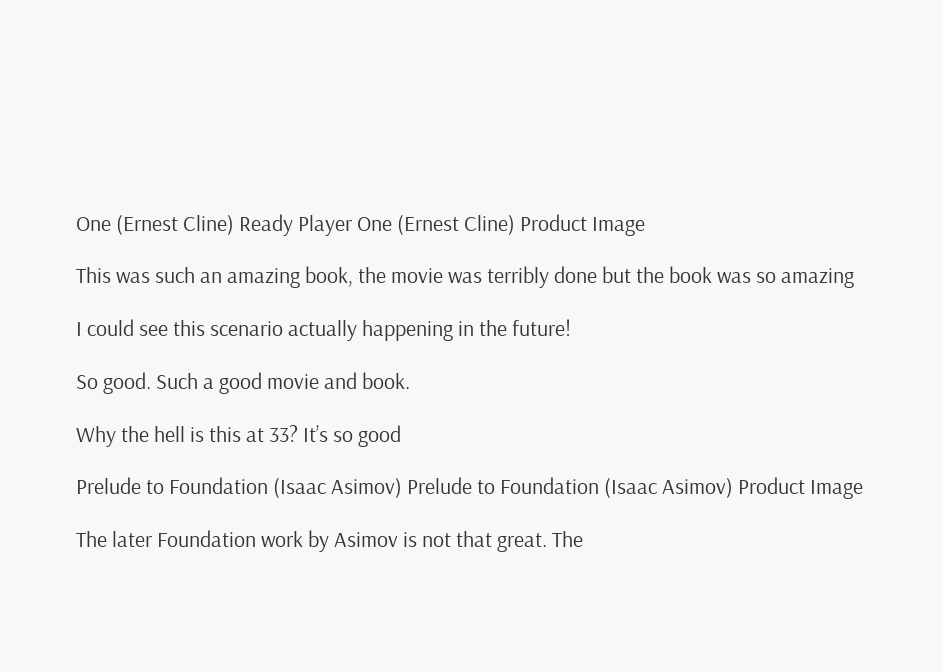One (Ernest Cline) Ready Player One (Ernest Cline) Product Image

This was such an amazing book, the movie was terribly done but the book was so amazing

I could see this scenario actually happening in the future!

So good. Such a good movie and book.

Why the hell is this at 33? It’s so good

Prelude to Foundation (Isaac Asimov) Prelude to Foundation (Isaac Asimov) Product Image

The later Foundation work by Asimov is not that great. The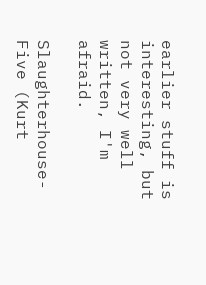earlier stuff is interesting, but not very well written, I'm afraid.

Slaughterhouse-Five (Kurt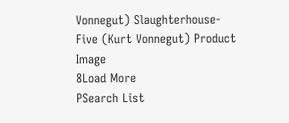Vonnegut) Slaughterhouse-Five (Kurt Vonnegut) Product Image
8Load More
PSearch List